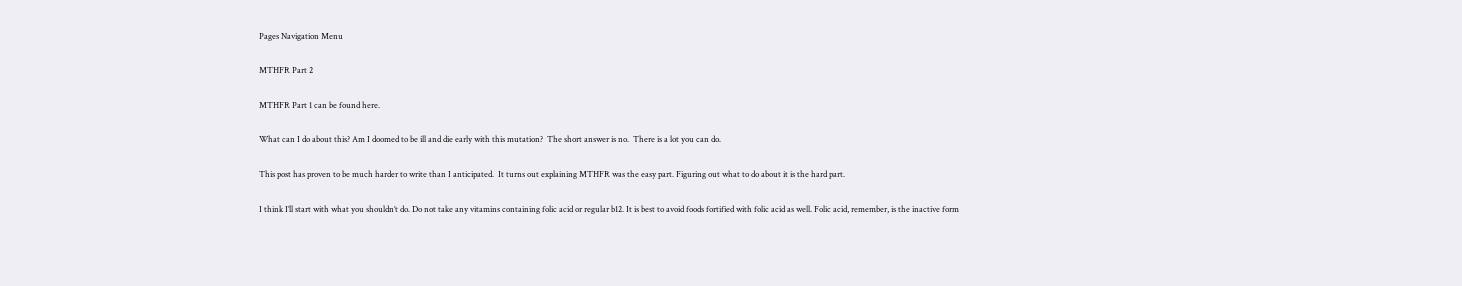Pages Navigation Menu

MTHFR Part 2

MTHFR Part 1 can be found here.

What can I do about this? Am I doomed to be ill and die early with this mutation?  The short answer is no.  There is a lot you can do.

This post has proven to be much harder to write than I anticipated.  It turns out explaining MTHFR was the easy part. Figuring out what to do about it is the hard part.

I think I’ll start with what you shouldn’t do. Do not take any vitamins containing folic acid or regular b12. It is best to avoid foods fortified with folic acid as well. Folic acid, remember, is the inactive form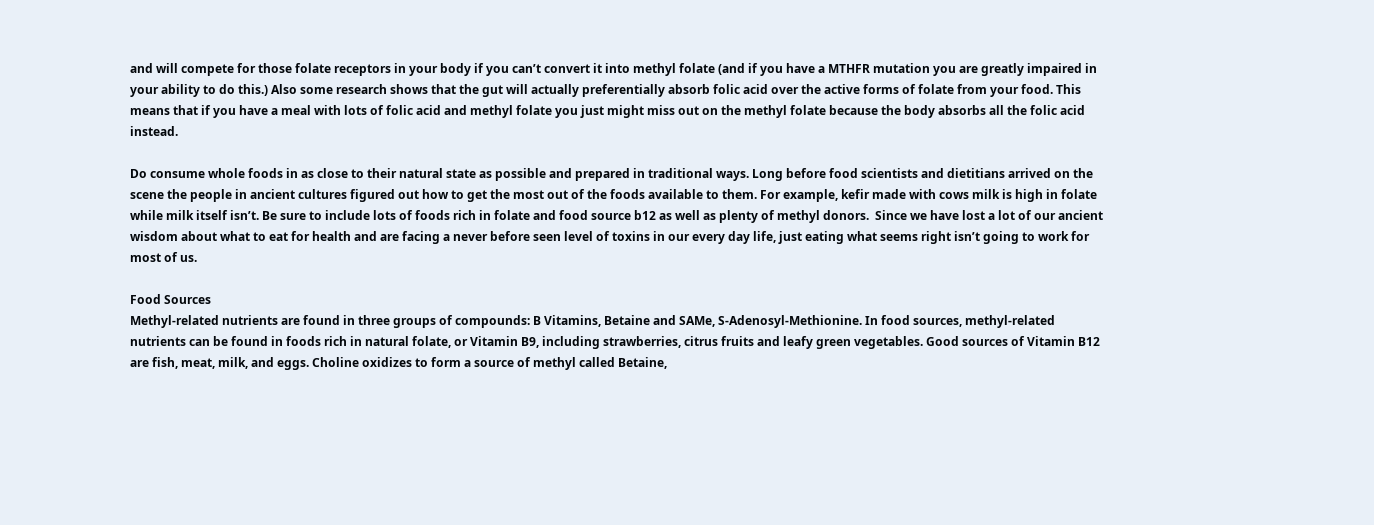and will compete for those folate receptors in your body if you can’t convert it into methyl folate (and if you have a MTHFR mutation you are greatly impaired in your ability to do this.) Also some research shows that the gut will actually preferentially absorb folic acid over the active forms of folate from your food. This means that if you have a meal with lots of folic acid and methyl folate you just might miss out on the methyl folate because the body absorbs all the folic acid instead.

Do consume whole foods in as close to their natural state as possible and prepared in traditional ways. Long before food scientists and dietitians arrived on the scene the people in ancient cultures figured out how to get the most out of the foods available to them. For example, kefir made with cows milk is high in folate while milk itself isn’t. Be sure to include lots of foods rich in folate and food source b12 as well as plenty of methyl donors.  Since we have lost a lot of our ancient wisdom about what to eat for health and are facing a never before seen level of toxins in our every day life, just eating what seems right isn’t going to work for most of us.

Food Sources
Methyl-related nutrients are found in three groups of compounds: B Vitamins, Betaine and SAMe, S-Adenosyl-Methionine. In food sources, methyl-related nutrients can be found in foods rich in natural folate, or Vitamin B9, including strawberries, citrus fruits and leafy green vegetables. Good sources of Vitamin B12 are fish, meat, milk, and eggs. Choline oxidizes to form a source of methyl called Betaine,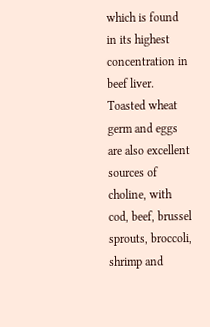which is found in its highest concentration in beef liver. Toasted wheat germ and eggs are also excellent sources of choline, with cod, beef, brussel sprouts, broccoli, shrimp and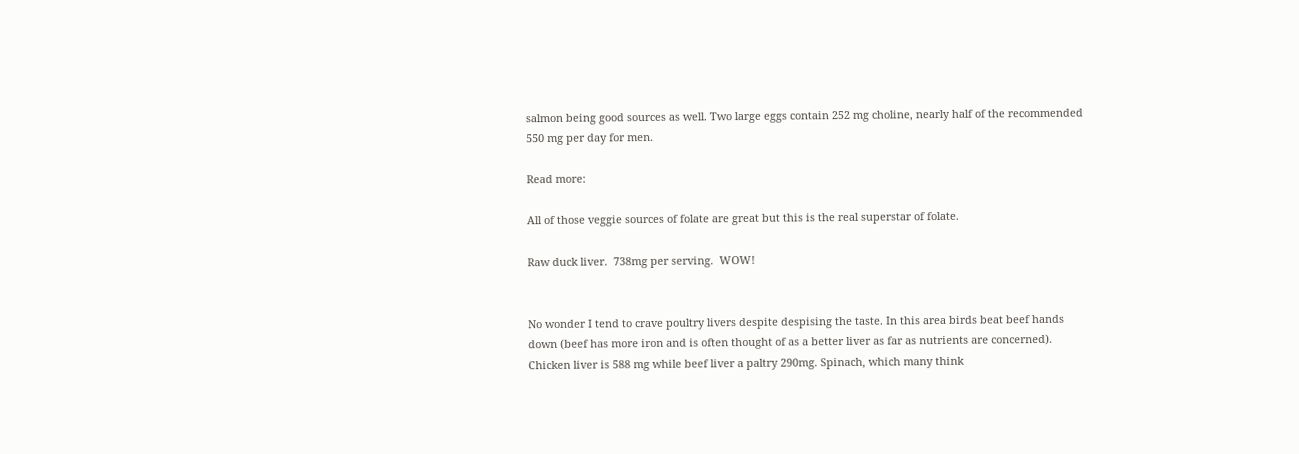salmon being good sources as well. Two large eggs contain 252 mg choline, nearly half of the recommended 550 mg per day for men.

Read more:

All of those veggie sources of folate are great but this is the real superstar of folate.

Raw duck liver.  738mg per serving.  WOW!


No wonder I tend to crave poultry livers despite despising the taste. In this area birds beat beef hands down (beef has more iron and is often thought of as a better liver as far as nutrients are concerned). Chicken liver is 588 mg while beef liver a paltry 290mg. Spinach, which many think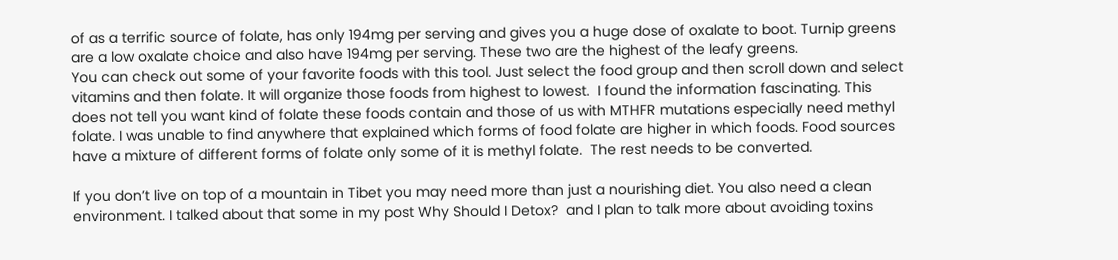of as a terrific source of folate, has only 194mg per serving and gives you a huge dose of oxalate to boot. Turnip greens are a low oxalate choice and also have 194mg per serving. These two are the highest of the leafy greens.
You can check out some of your favorite foods with this tool. Just select the food group and then scroll down and select vitamins and then folate. It will organize those foods from highest to lowest.  I found the information fascinating. This does not tell you want kind of folate these foods contain and those of us with MTHFR mutations especially need methyl folate. I was unable to find anywhere that explained which forms of food folate are higher in which foods. Food sources have a mixture of different forms of folate only some of it is methyl folate.  The rest needs to be converted.

If you don’t live on top of a mountain in Tibet you may need more than just a nourishing diet. You also need a clean environment. I talked about that some in my post Why Should I Detox?  and I plan to talk more about avoiding toxins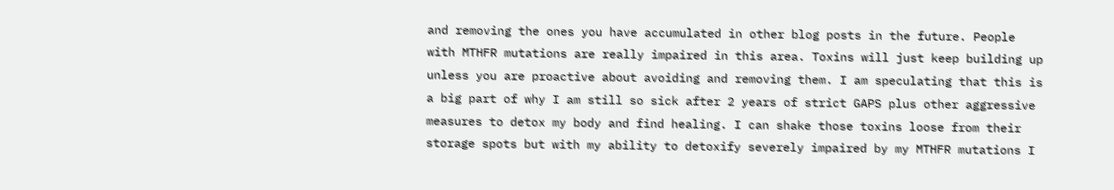and removing the ones you have accumulated in other blog posts in the future. People with MTHFR mutations are really impaired in this area. Toxins will just keep building up unless you are proactive about avoiding and removing them. I am speculating that this is a big part of why I am still so sick after 2 years of strict GAPS plus other aggressive measures to detox my body and find healing. I can shake those toxins loose from their storage spots but with my ability to detoxify severely impaired by my MTHFR mutations I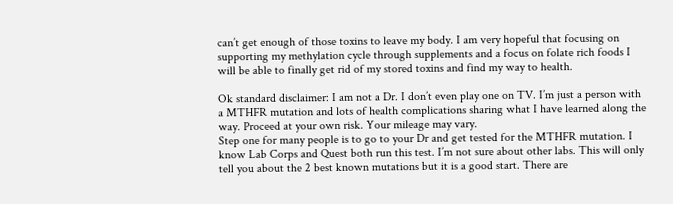can’t get enough of those toxins to leave my body. I am very hopeful that focusing on supporting my methylation cycle through supplements and a focus on folate rich foods I will be able to finally get rid of my stored toxins and find my way to health.

Ok standard disclaimer: I am not a Dr. I don’t even play one on TV. I’m just a person with a MTHFR mutation and lots of health complications sharing what I have learned along the way. Proceed at your own risk. Your mileage may vary.
Step one for many people is to go to your Dr and get tested for the MTHFR mutation. I know Lab Corps and Quest both run this test. I’m not sure about other labs. This will only tell you about the 2 best known mutations but it is a good start. There are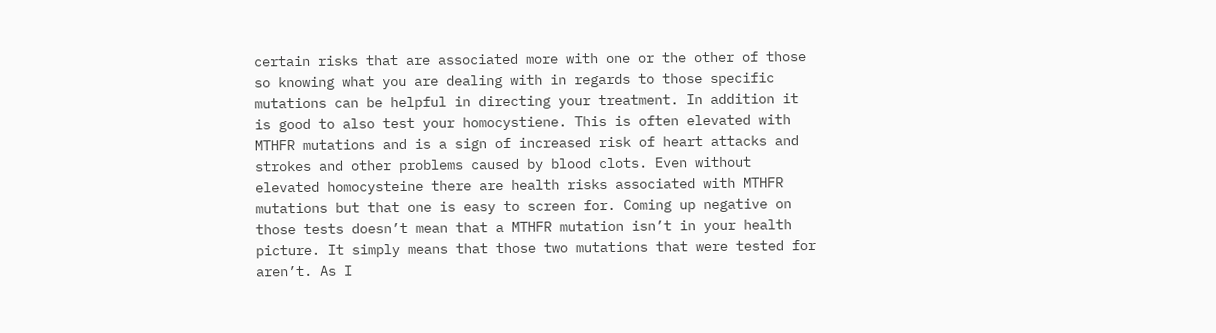certain risks that are associated more with one or the other of those so knowing what you are dealing with in regards to those specific mutations can be helpful in directing your treatment. In addition it is good to also test your homocystiene. This is often elevated with MTHFR mutations and is a sign of increased risk of heart attacks and strokes and other problems caused by blood clots. Even without elevated homocysteine there are health risks associated with MTHFR mutations but that one is easy to screen for. Coming up negative on those tests doesn’t mean that a MTHFR mutation isn’t in your health picture. It simply means that those two mutations that were tested for aren’t. As I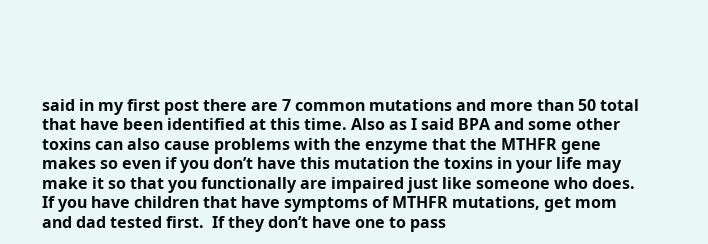said in my first post there are 7 common mutations and more than 50 total that have been identified at this time. Also as I said BPA and some other toxins can also cause problems with the enzyme that the MTHFR gene makes so even if you don’t have this mutation the toxins in your life may make it so that you functionally are impaired just like someone who does. If you have children that have symptoms of MTHFR mutations, get mom and dad tested first.  If they don’t have one to pass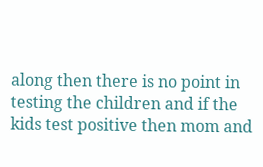along then there is no point in testing the children and if the kids test positive then mom and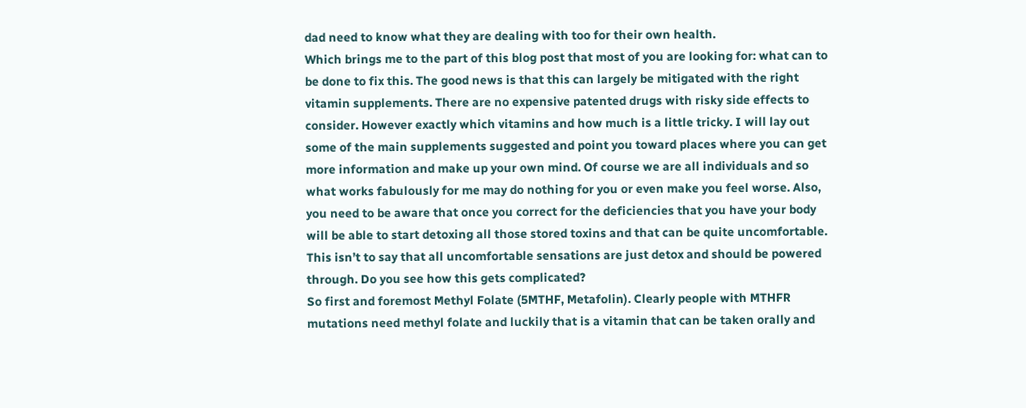dad need to know what they are dealing with too for their own health.
Which brings me to the part of this blog post that most of you are looking for: what can to be done to fix this. The good news is that this can largely be mitigated with the right vitamin supplements. There are no expensive patented drugs with risky side effects to consider. However exactly which vitamins and how much is a little tricky. I will lay out some of the main supplements suggested and point you toward places where you can get more information and make up your own mind. Of course we are all individuals and so what works fabulously for me may do nothing for you or even make you feel worse. Also, you need to be aware that once you correct for the deficiencies that you have your body will be able to start detoxing all those stored toxins and that can be quite uncomfortable. This isn’t to say that all uncomfortable sensations are just detox and should be powered through. Do you see how this gets complicated?
So first and foremost Methyl Folate (5MTHF, Metafolin). Clearly people with MTHFR mutations need methyl folate and luckily that is a vitamin that can be taken orally and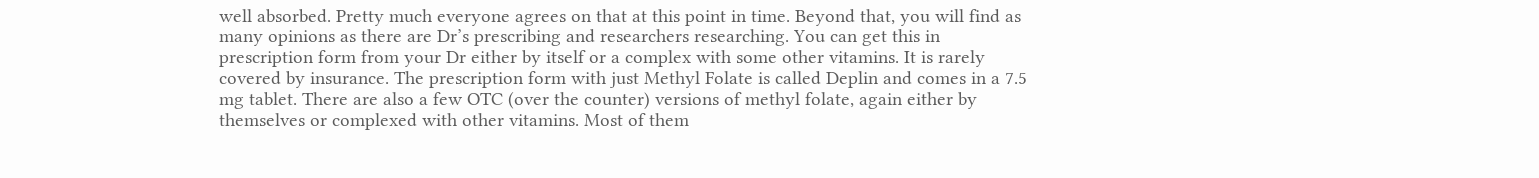well absorbed. Pretty much everyone agrees on that at this point in time. Beyond that, you will find as many opinions as there are Dr’s prescribing and researchers researching. You can get this in prescription form from your Dr either by itself or a complex with some other vitamins. It is rarely covered by insurance. The prescription form with just Methyl Folate is called Deplin and comes in a 7.5 mg tablet. There are also a few OTC (over the counter) versions of methyl folate, again either by themselves or complexed with other vitamins. Most of them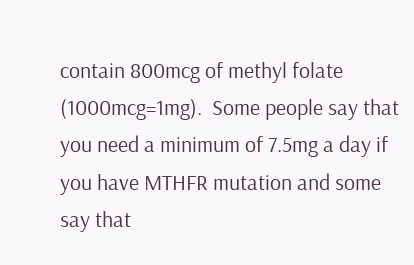contain 800mcg of methyl folate (1000mcg=1mg).  Some people say that you need a minimum of 7.5mg a day if you have MTHFR mutation and some say that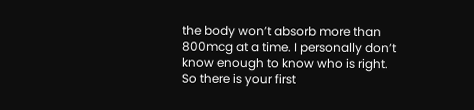the body won’t absorb more than 800mcg at a time. I personally don’t know enough to know who is right. So there is your first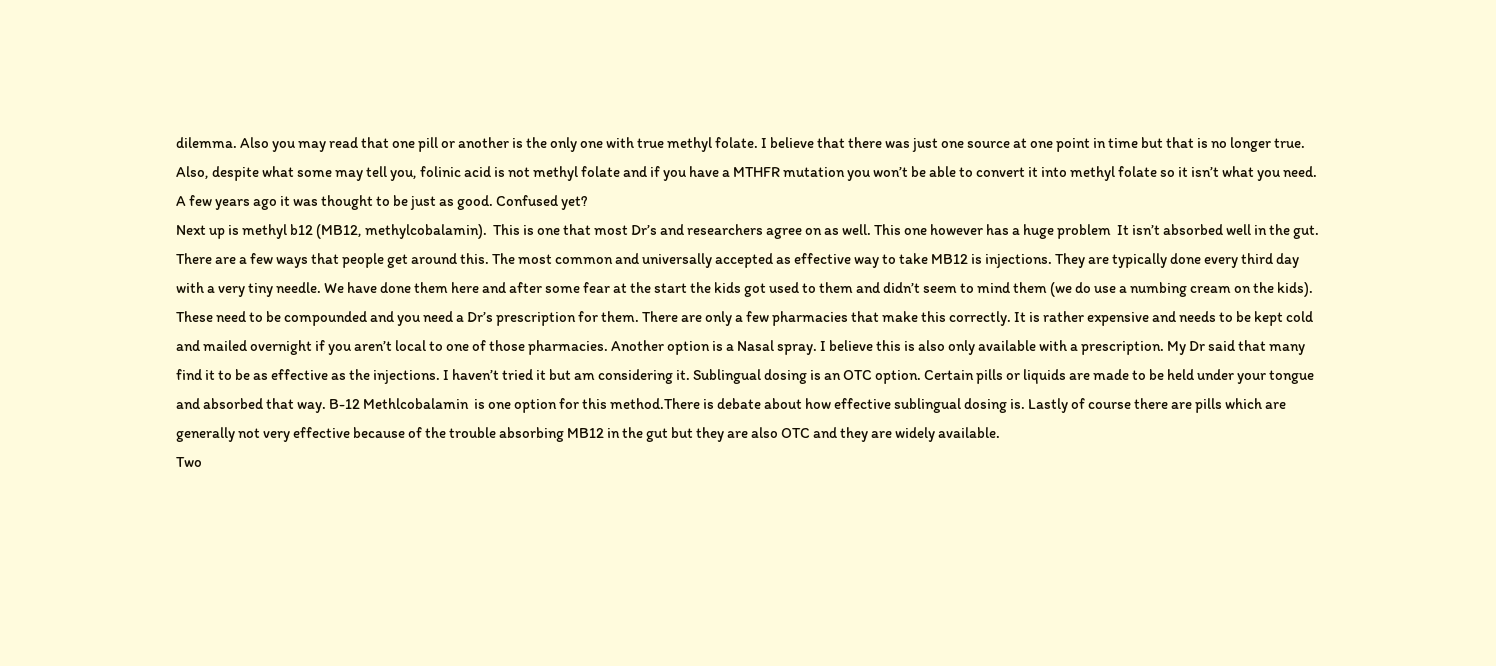dilemma. Also you may read that one pill or another is the only one with true methyl folate. I believe that there was just one source at one point in time but that is no longer true. Also, despite what some may tell you, folinic acid is not methyl folate and if you have a MTHFR mutation you won’t be able to convert it into methyl folate so it isn’t what you need. A few years ago it was thought to be just as good. Confused yet?
Next up is methyl b12 (MB12, methylcobalamin).  This is one that most Dr’s and researchers agree on as well. This one however has a huge problem  It isn’t absorbed well in the gut. There are a few ways that people get around this. The most common and universally accepted as effective way to take MB12 is injections. They are typically done every third day with a very tiny needle. We have done them here and after some fear at the start the kids got used to them and didn’t seem to mind them (we do use a numbing cream on the kids). These need to be compounded and you need a Dr’s prescription for them. There are only a few pharmacies that make this correctly. It is rather expensive and needs to be kept cold and mailed overnight if you aren’t local to one of those pharmacies. Another option is a Nasal spray. I believe this is also only available with a prescription. My Dr said that many find it to be as effective as the injections. I haven’t tried it but am considering it. Sublingual dosing is an OTC option. Certain pills or liquids are made to be held under your tongue and absorbed that way. B-12 Methlcobalamin  is one option for this method.There is debate about how effective sublingual dosing is. Lastly of course there are pills which are generally not very effective because of the trouble absorbing MB12 in the gut but they are also OTC and they are widely available.
Two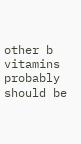other b vitamins probably should be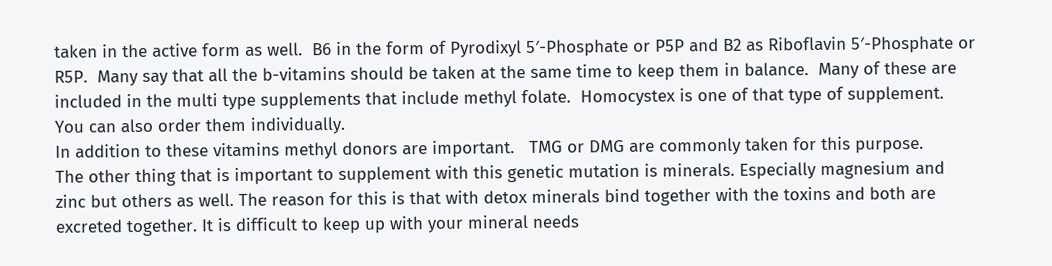taken in the active form as well.  B6 in the form of Pyrodixyl 5′-Phosphate or P5P and B2 as Riboflavin 5′-Phosphate or R5P.  Many say that all the b-vitamins should be taken at the same time to keep them in balance.  Many of these are included in the multi type supplements that include methyl folate.  Homocystex is one of that type of supplement. You can also order them individually.
In addition to these vitamins methyl donors are important.   TMG or DMG are commonly taken for this purpose.
The other thing that is important to supplement with this genetic mutation is minerals. Especially magnesium and zinc but others as well. The reason for this is that with detox minerals bind together with the toxins and both are excreted together. It is difficult to keep up with your mineral needs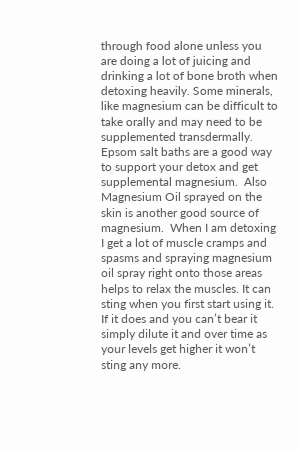through food alone unless you are doing a lot of juicing and drinking a lot of bone broth when detoxing heavily. Some minerals, like magnesium can be difficult to take orally and may need to be supplemented transdermally.  Epsom salt baths are a good way to support your detox and get supplemental magnesium.  Also Magnesium Oil sprayed on the skin is another good source of magnesium.  When I am detoxing I get a lot of muscle cramps and spasms and spraying magnesium oil spray right onto those areas helps to relax the muscles. It can sting when you first start using it. If it does and you can’t bear it simply dilute it and over time as your levels get higher it won’t sting any more.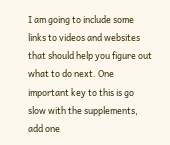I am going to include some links to videos and websites that should help you figure out what to do next. One important key to this is go slow with the supplements, add one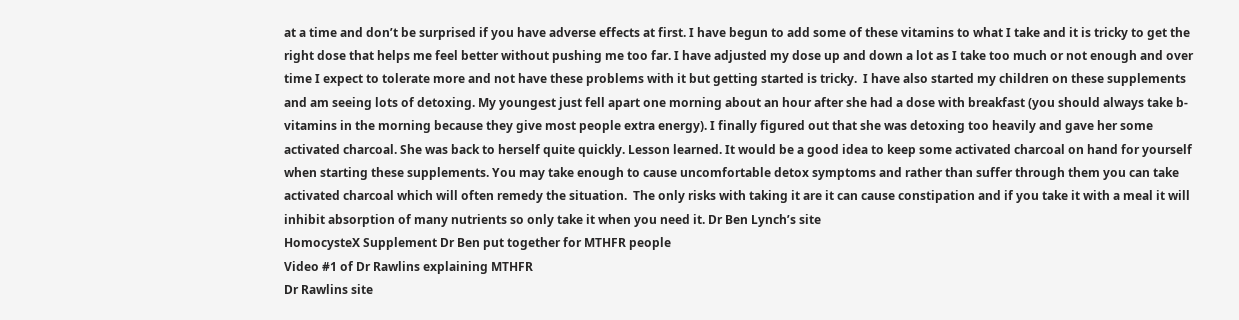at a time and don’t be surprised if you have adverse effects at first. I have begun to add some of these vitamins to what I take and it is tricky to get the right dose that helps me feel better without pushing me too far. I have adjusted my dose up and down a lot as I take too much or not enough and over time I expect to tolerate more and not have these problems with it but getting started is tricky.  I have also started my children on these supplements and am seeing lots of detoxing. My youngest just fell apart one morning about an hour after she had a dose with breakfast (you should always take b-vitamins in the morning because they give most people extra energy). I finally figured out that she was detoxing too heavily and gave her some activated charcoal. She was back to herself quite quickly. Lesson learned. It would be a good idea to keep some activated charcoal on hand for yourself when starting these supplements. You may take enough to cause uncomfortable detox symptoms and rather than suffer through them you can take activated charcoal which will often remedy the situation.  The only risks with taking it are it can cause constipation and if you take it with a meal it will inhibit absorption of many nutrients so only take it when you need it. Dr Ben Lynch’s site
HomocysteX Supplement Dr Ben put together for MTHFR people
Video #1 of Dr Rawlins explaining MTHFR
Dr Rawlins site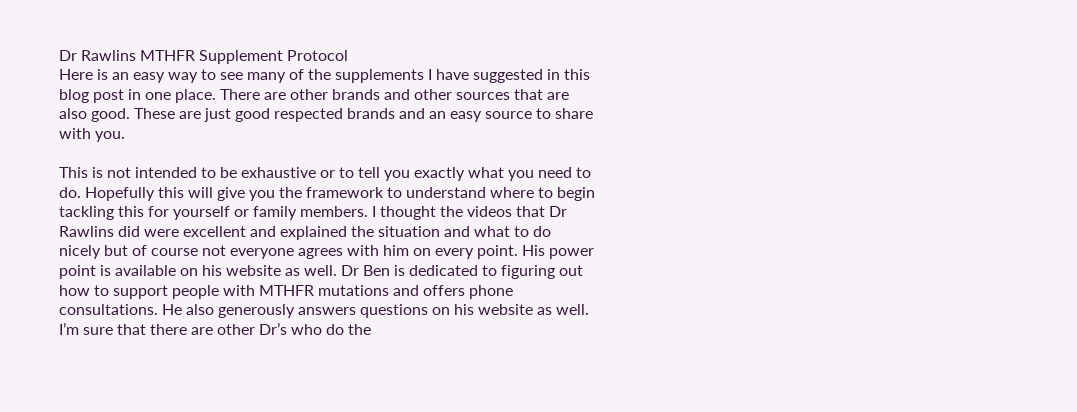Dr Rawlins MTHFR Supplement Protocol
Here is an easy way to see many of the supplements I have suggested in this blog post in one place. There are other brands and other sources that are also good. These are just good respected brands and an easy source to share with you.

This is not intended to be exhaustive or to tell you exactly what you need to do. Hopefully this will give you the framework to understand where to begin tackling this for yourself or family members. I thought the videos that Dr Rawlins did were excellent and explained the situation and what to do nicely but of course not everyone agrees with him on every point. His power point is available on his website as well. Dr Ben is dedicated to figuring out how to support people with MTHFR mutations and offers phone consultations. He also generously answers questions on his website as well. I’m sure that there are other Dr’s who do the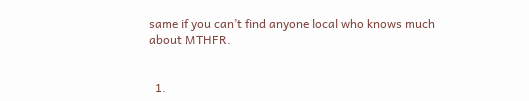same if you can’t find anyone local who knows much about MTHFR.


  1.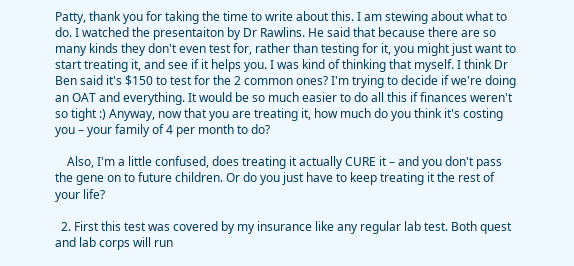Patty, thank you for taking the time to write about this. I am stewing about what to do. I watched the presentaiton by Dr Rawlins. He said that because there are so many kinds they don't even test for, rather than testing for it, you might just want to start treating it, and see if it helps you. I was kind of thinking that myself. I think Dr Ben said it's $150 to test for the 2 common ones? I'm trying to decide if we're doing an OAT and everything. It would be so much easier to do all this if finances weren't so tight :) Anyway, now that you are treating it, how much do you think it's costing you – your family of 4 per month to do?

    Also, I'm a little confused, does treating it actually CURE it – and you don't pass the gene on to future children. Or do you just have to keep treating it the rest of your life?

  2. First this test was covered by my insurance like any regular lab test. Both quest and lab corps will run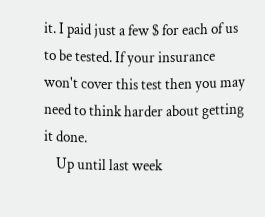it. I paid just a few $ for each of us to be tested. If your insurance won't cover this test then you may need to think harder about getting it done.
    Up until last week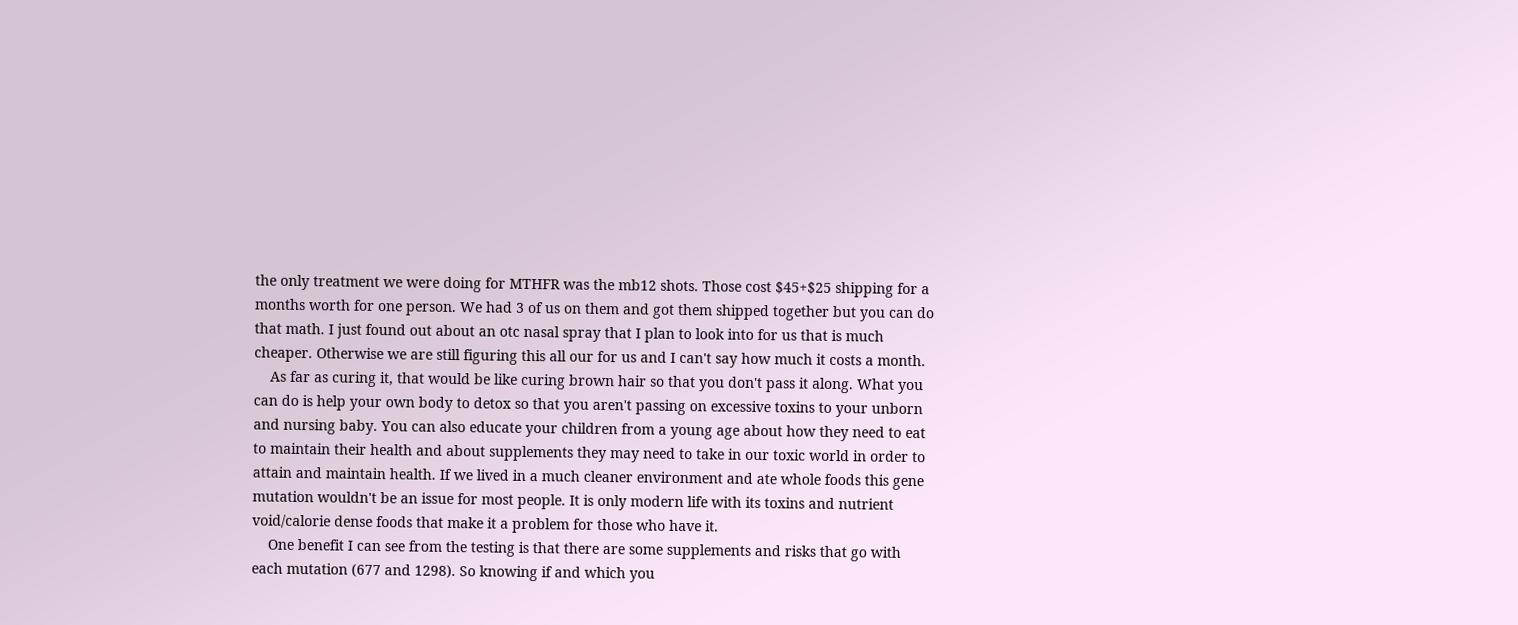the only treatment we were doing for MTHFR was the mb12 shots. Those cost $45+$25 shipping for a months worth for one person. We had 3 of us on them and got them shipped together but you can do that math. I just found out about an otc nasal spray that I plan to look into for us that is much cheaper. Otherwise we are still figuring this all our for us and I can't say how much it costs a month.
    As far as curing it, that would be like curing brown hair so that you don't pass it along. What you can do is help your own body to detox so that you aren't passing on excessive toxins to your unborn and nursing baby. You can also educate your children from a young age about how they need to eat to maintain their health and about supplements they may need to take in our toxic world in order to attain and maintain health. If we lived in a much cleaner environment and ate whole foods this gene mutation wouldn't be an issue for most people. It is only modern life with its toxins and nutrient void/calorie dense foods that make it a problem for those who have it.
    One benefit I can see from the testing is that there are some supplements and risks that go with each mutation (677 and 1298). So knowing if and which you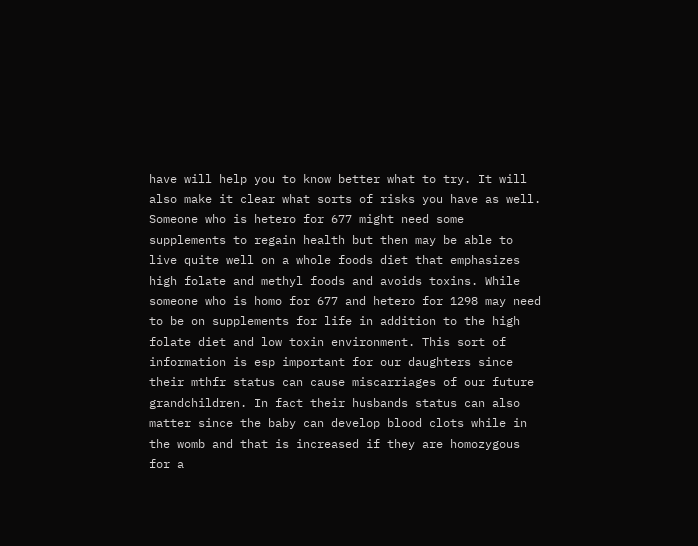have will help you to know better what to try. It will also make it clear what sorts of risks you have as well. Someone who is hetero for 677 might need some supplements to regain health but then may be able to live quite well on a whole foods diet that emphasizes high folate and methyl foods and avoids toxins. While someone who is homo for 677 and hetero for 1298 may need to be on supplements for life in addition to the high folate diet and low toxin environment. This sort of information is esp important for our daughters since their mthfr status can cause miscarriages of our future grandchildren. In fact their husbands status can also matter since the baby can develop blood clots while in the womb and that is increased if they are homozygous for a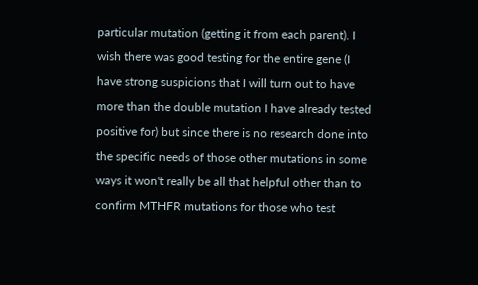particular mutation (getting it from each parent). I wish there was good testing for the entire gene (I have strong suspicions that I will turn out to have more than the double mutation I have already tested positive for) but since there is no research done into the specific needs of those other mutations in some ways it won't really be all that helpful other than to confirm MTHFR mutations for those who test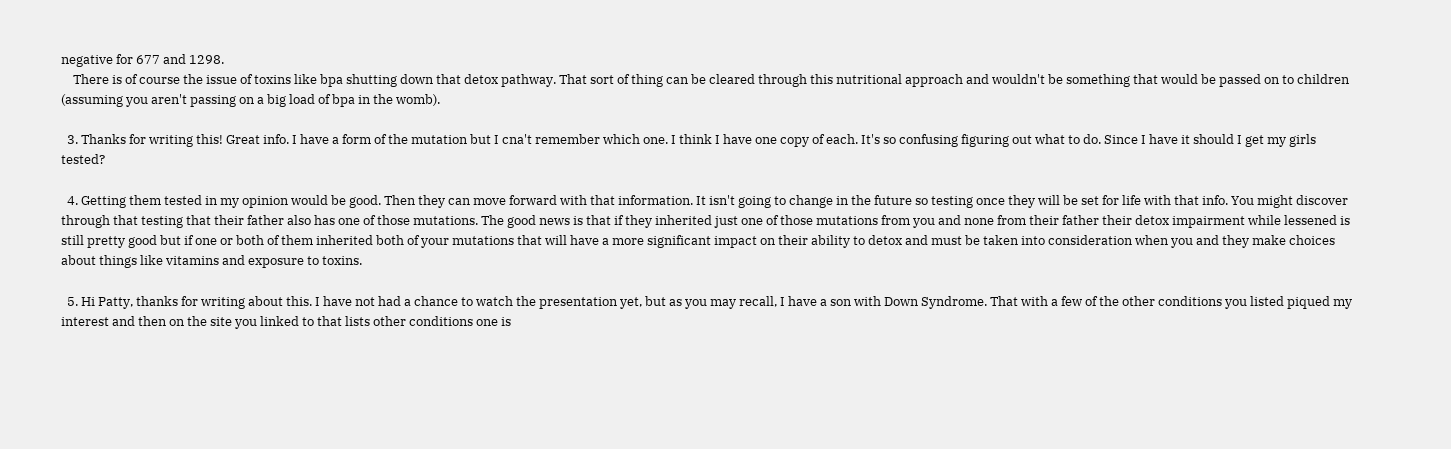negative for 677 and 1298.
    There is of course the issue of toxins like bpa shutting down that detox pathway. That sort of thing can be cleared through this nutritional approach and wouldn't be something that would be passed on to children (assuming you aren't passing on a big load of bpa in the womb).

  3. Thanks for writing this! Great info. I have a form of the mutation but I cna't remember which one. I think I have one copy of each. It's so confusing figuring out what to do. Since I have it should I get my girls tested?

  4. Getting them tested in my opinion would be good. Then they can move forward with that information. It isn't going to change in the future so testing once they will be set for life with that info. You might discover through that testing that their father also has one of those mutations. The good news is that if they inherited just one of those mutations from you and none from their father their detox impairment while lessened is still pretty good but if one or both of them inherited both of your mutations that will have a more significant impact on their ability to detox and must be taken into consideration when you and they make choices about things like vitamins and exposure to toxins.

  5. Hi Patty, thanks for writing about this. I have not had a chance to watch the presentation yet, but as you may recall, I have a son with Down Syndrome. That with a few of the other conditions you listed piqued my interest and then on the site you linked to that lists other conditions one is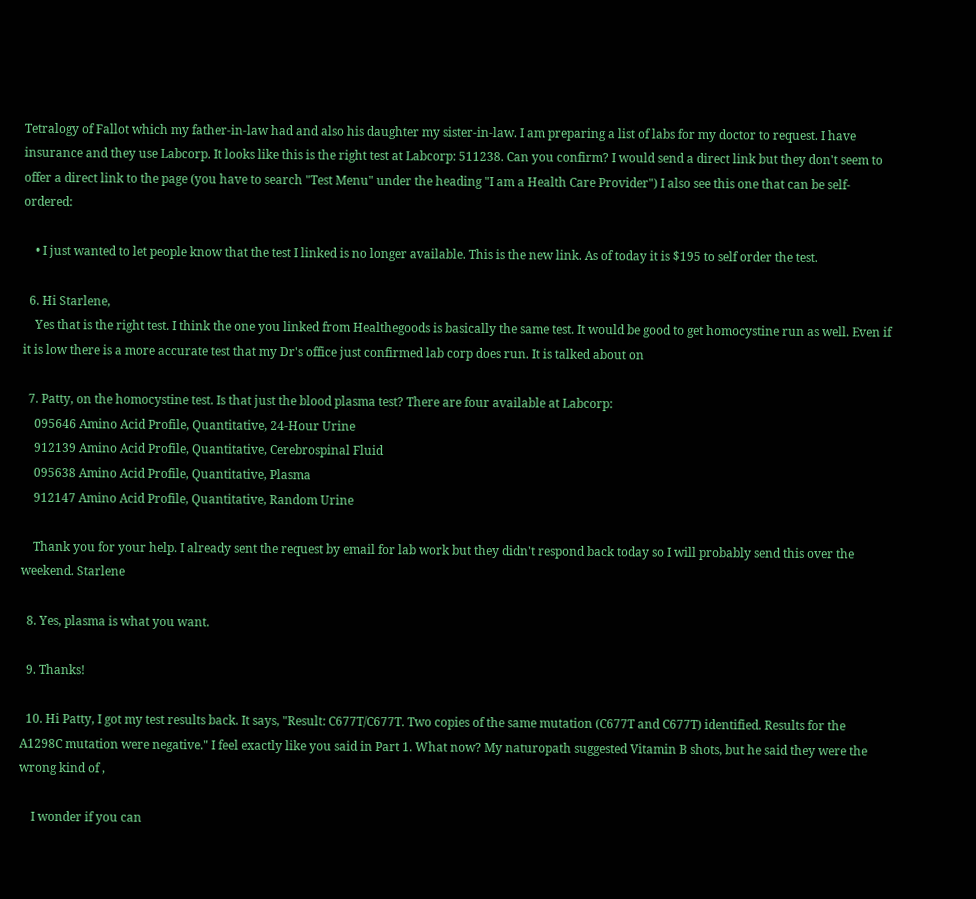Tetralogy of Fallot which my father-in-law had and also his daughter my sister-in-law. I am preparing a list of labs for my doctor to request. I have insurance and they use Labcorp. It looks like this is the right test at Labcorp: 511238. Can you confirm? I would send a direct link but they don't seem to offer a direct link to the page (you have to search "Test Menu" under the heading "I am a Health Care Provider") I also see this one that can be self-ordered:

    • I just wanted to let people know that the test I linked is no longer available. This is the new link. As of today it is $195 to self order the test.

  6. Hi Starlene,
    Yes that is the right test. I think the one you linked from Healthegoods is basically the same test. It would be good to get homocystine run as well. Even if it is low there is a more accurate test that my Dr's office just confirmed lab corp does run. It is talked about on

  7. Patty, on the homocystine test. Is that just the blood plasma test? There are four available at Labcorp:
    095646 Amino Acid Profile, Quantitative, 24-Hour Urine
    912139 Amino Acid Profile, Quantitative, Cerebrospinal Fluid
    095638 Amino Acid Profile, Quantitative, Plasma
    912147 Amino Acid Profile, Quantitative, Random Urine

    Thank you for your help. I already sent the request by email for lab work but they didn't respond back today so I will probably send this over the weekend. Starlene

  8. Yes, plasma is what you want.

  9. Thanks!

  10. Hi Patty, I got my test results back. It says, "Result: C677T/C677T. Two copies of the same mutation (C677T and C677T) identified. Results for the A1298C mutation were negative." I feel exactly like you said in Part 1. What now? My naturopath suggested Vitamin B shots, but he said they were the wrong kind of ,

    I wonder if you can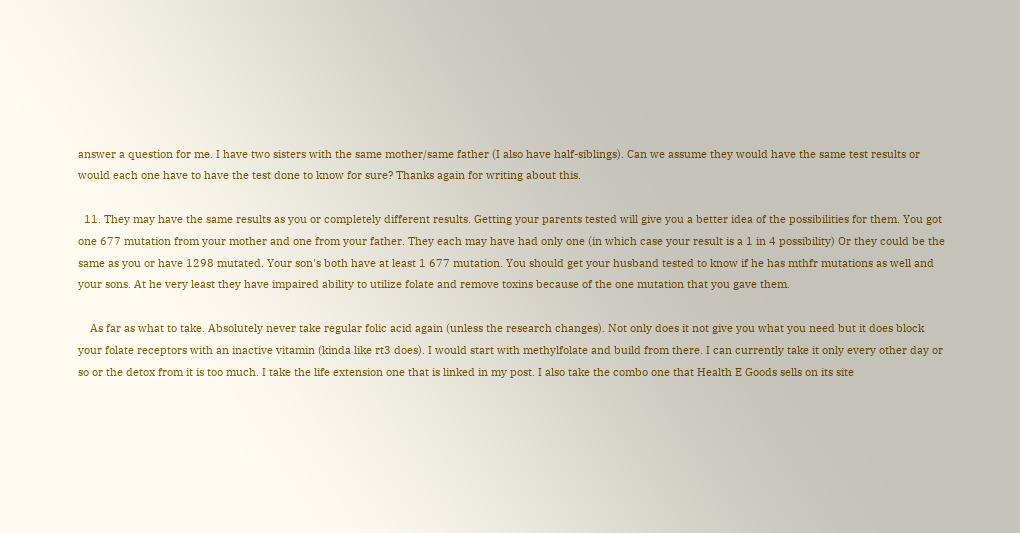answer a question for me. I have two sisters with the same mother/same father (I also have half-siblings). Can we assume they would have the same test results or would each one have to have the test done to know for sure? Thanks again for writing about this.

  11. They may have the same results as you or completely different results. Getting your parents tested will give you a better idea of the possibilities for them. You got one 677 mutation from your mother and one from your father. They each may have had only one (in which case your result is a 1 in 4 possibility) Or they could be the same as you or have 1298 mutated. Your son's both have at least 1 677 mutation. You should get your husband tested to know if he has mthfr mutations as well and your sons. At he very least they have impaired ability to utilize folate and remove toxins because of the one mutation that you gave them.

    As far as what to take. Absolutely never take regular folic acid again (unless the research changes). Not only does it not give you what you need but it does block your folate receptors with an inactive vitamin (kinda like rt3 does). I would start with methylfolate and build from there. I can currently take it only every other day or so or the detox from it is too much. I take the life extension one that is linked in my post. I also take the combo one that Health E Goods sells on its site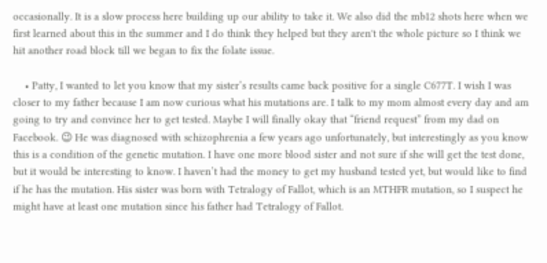occasionally. It is a slow process here building up our ability to take it. We also did the mb12 shots here when we first learned about this in the summer and I do think they helped but they aren't the whole picture so I think we hit another road block till we began to fix the folate issue.

    • Patty, I wanted to let you know that my sister’s results came back positive for a single C677T. I wish I was closer to my father because I am now curious what his mutations are. I talk to my mom almost every day and am going to try and convince her to get tested. Maybe I will finally okay that “friend request” from my dad on Facebook. 😉 He was diagnosed with schizophrenia a few years ago unfortunately, but interestingly as you know this is a condition of the genetic mutation. I have one more blood sister and not sure if she will get the test done, but it would be interesting to know. I haven’t had the money to get my husband tested yet, but would like to find if he has the mutation. His sister was born with Tetralogy of Fallot, which is an MTHFR mutation, so I suspect he might have at least one mutation since his father had Tetralogy of Fallot.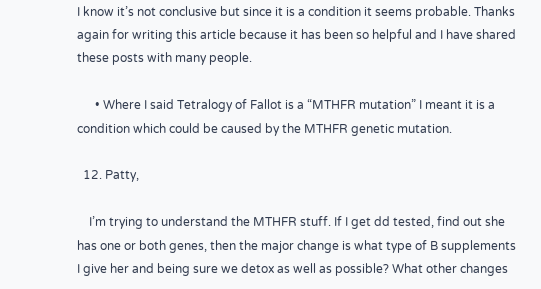I know it’s not conclusive but since it is a condition it seems probable. Thanks again for writing this article because it has been so helpful and I have shared these posts with many people.

      • Where I said Tetralogy of Fallot is a “MTHFR mutation” I meant it is a condition which could be caused by the MTHFR genetic mutation.

  12. Patty,

    I’m trying to understand the MTHFR stuff. If I get dd tested, find out she has one or both genes, then the major change is what type of B supplements I give her and being sure we detox as well as possible? What other changes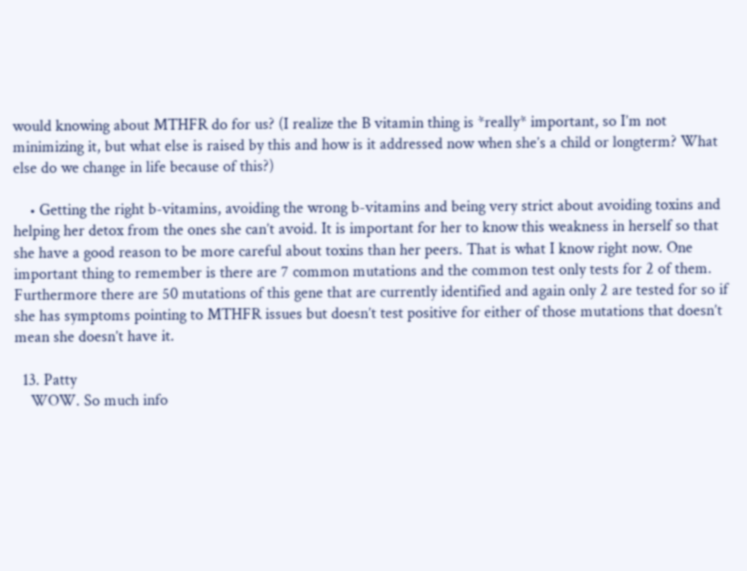would knowing about MTHFR do for us? (I realize the B vitamin thing is *really* important, so I’m not minimizing it, but what else is raised by this and how is it addressed now when she’s a child or longterm? What else do we change in life because of this?)

    • Getting the right b-vitamins, avoiding the wrong b-vitamins and being very strict about avoiding toxins and helping her detox from the ones she can’t avoid. It is important for her to know this weakness in herself so that she have a good reason to be more careful about toxins than her peers. That is what I know right now. One important thing to remember is there are 7 common mutations and the common test only tests for 2 of them. Furthermore there are 50 mutations of this gene that are currently identified and again only 2 are tested for so if she has symptoms pointing to MTHFR issues but doesn’t test positive for either of those mutations that doesn’t mean she doesn’t have it.

  13. Patty
    WOW. So much info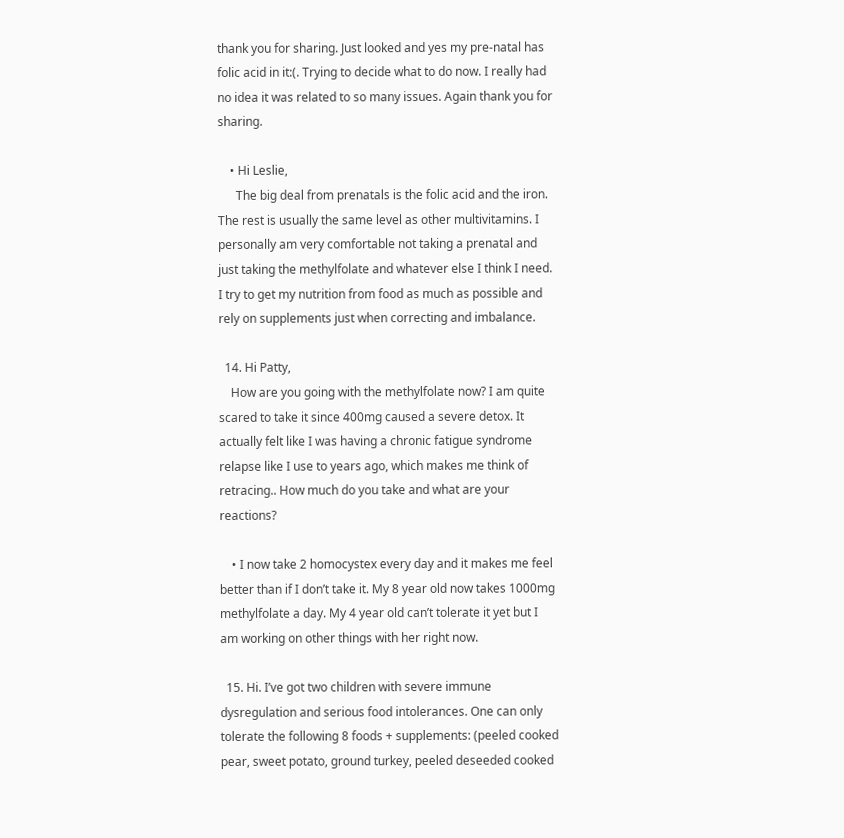thank you for sharing. Just looked and yes my pre-natal has folic acid in it:(. Trying to decide what to do now. I really had no idea it was related to so many issues. Again thank you for sharing.

    • Hi Leslie,
      The big deal from prenatals is the folic acid and the iron. The rest is usually the same level as other multivitamins. I personally am very comfortable not taking a prenatal and just taking the methylfolate and whatever else I think I need. I try to get my nutrition from food as much as possible and rely on supplements just when correcting and imbalance.

  14. Hi Patty,
    How are you going with the methylfolate now? I am quite scared to take it since 400mg caused a severe detox. It actually felt like I was having a chronic fatigue syndrome relapse like I use to years ago, which makes me think of retracing.. How much do you take and what are your reactions?

    • I now take 2 homocystex every day and it makes me feel better than if I don’t take it. My 8 year old now takes 1000mg methylfolate a day. My 4 year old can’t tolerate it yet but I am working on other things with her right now.

  15. Hi. I’ve got two children with severe immune dysregulation and serious food intolerances. One can only tolerate the following 8 foods + supplements: (peeled cooked pear, sweet potato, ground turkey, peeled deseeded cooked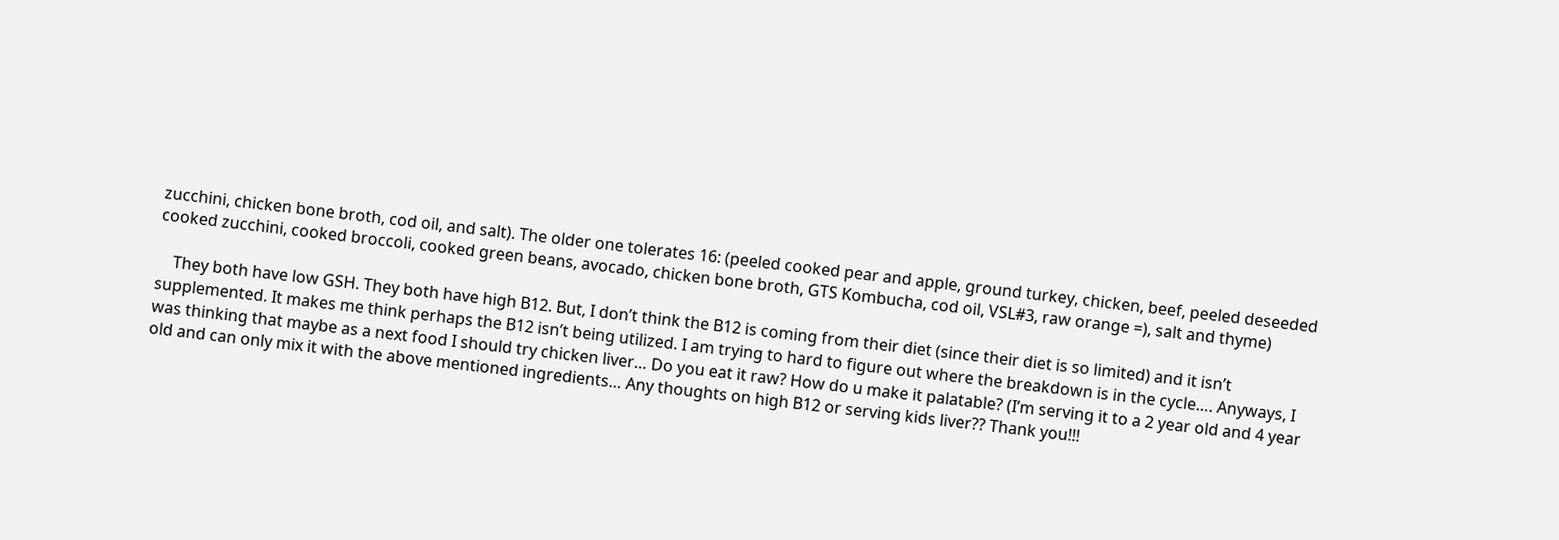zucchini, chicken bone broth, cod oil, and salt). The older one tolerates 16: (peeled cooked pear and apple, ground turkey, chicken, beef, peeled deseeded cooked zucchini, cooked broccoli, cooked green beans, avocado, chicken bone broth, GTS Kombucha, cod oil, VSL#3, raw orange =), salt and thyme)

    They both have low GSH. They both have high B12. But, I don’t think the B12 is coming from their diet (since their diet is so limited) and it isn’t supplemented. It makes me think perhaps the B12 isn’t being utilized. I am trying to hard to figure out where the breakdown is in the cycle…. Anyways, I was thinking that maybe as a next food I should try chicken liver… Do you eat it raw? How do u make it palatable? (I’m serving it to a 2 year old and 4 year old and can only mix it with the above mentioned ingredients… Any thoughts on high B12 or serving kids liver?? Thank you!!!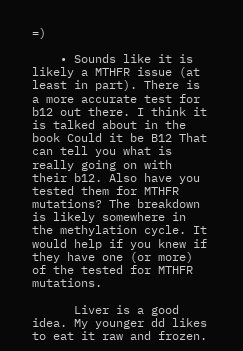=)

    • Sounds like it is likely a MTHFR issue (at least in part). There is a more accurate test for b12 out there. I think it is talked about in the book Could it be B12 That can tell you what is really going on with their b12. Also have you tested them for MTHFR mutations? The breakdown is likely somewhere in the methylation cycle. It would help if you knew if they have one (or more) of the tested for MTHFR mutations.

      Liver is a good idea. My younger dd likes to eat it raw and frozen.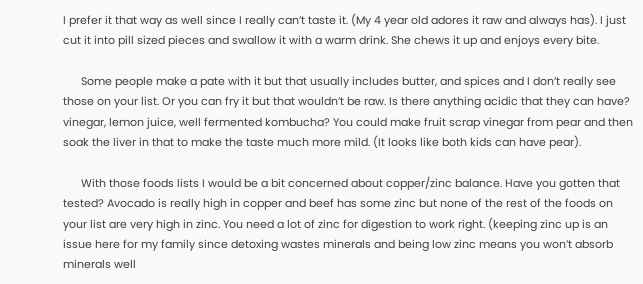I prefer it that way as well since I really can’t taste it. (My 4 year old adores it raw and always has). I just cut it into pill sized pieces and swallow it with a warm drink. She chews it up and enjoys every bite.

      Some people make a pate with it but that usually includes butter, and spices and I don’t really see those on your list. Or you can fry it but that wouldn’t be raw. Is there anything acidic that they can have? vinegar, lemon juice, well fermented kombucha? You could make fruit scrap vinegar from pear and then soak the liver in that to make the taste much more mild. (It looks like both kids can have pear).

      With those foods lists I would be a bit concerned about copper/zinc balance. Have you gotten that tested? Avocado is really high in copper and beef has some zinc but none of the rest of the foods on your list are very high in zinc. You need a lot of zinc for digestion to work right. (keeping zinc up is an issue here for my family since detoxing wastes minerals and being low zinc means you won’t absorb minerals well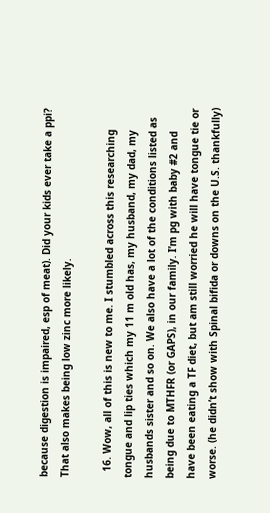because digestion is impaired, esp of meat). Did your kids ever take a ppi? That also makes being low zinc more likely.

  16. Wow, all of this is new to me. I stumbled across this researching tongue and lip ties which my 11 m old has, my husband, my dad, my husbands sister and so on. We also have a lot of the conditions listed as being due to MTHFR (or GAPS), in our family. I’m pg with baby #2 and have been eating a TF diet, but am still worried he will have tongue tie or worse. (he didn’t show with Spinal bifida or downs on the U.S. thankfully)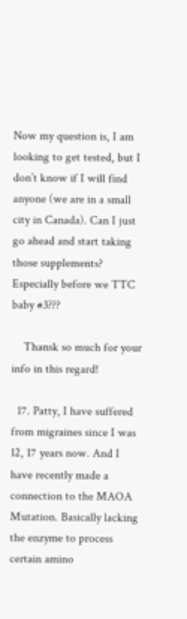Now my question is, I am looking to get tested, but I don’t know if I will find anyone (we are in a small city in Canada). Can I just go ahead and start taking those supplements? Especially before we TTC baby #3???

    Thansk so much for your info in this regard!

  17. Patty, I have suffered from migraines since I was 12, 17 years now. And I have recently made a connection to the MAOA Mutation. Basically lacking the enzyme to process certain amino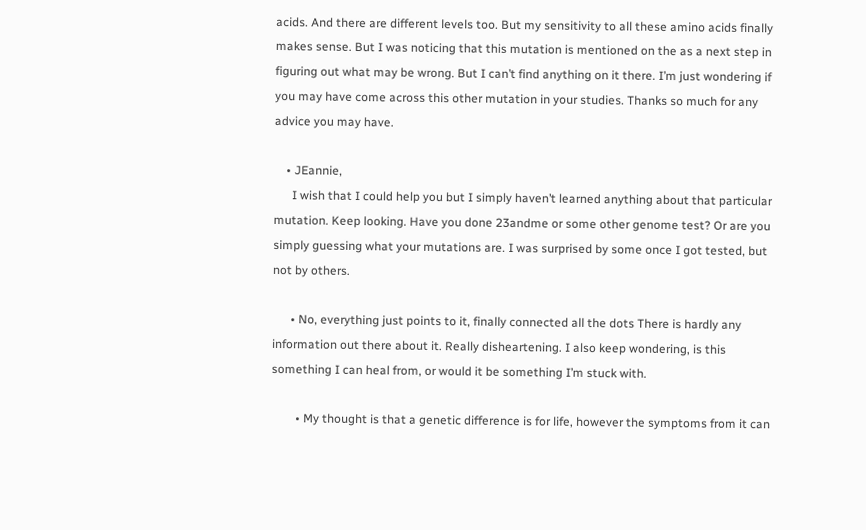acids. And there are different levels too. But my sensitivity to all these amino acids finally makes sense. But I was noticing that this mutation is mentioned on the as a next step in figuring out what may be wrong. But I can’t find anything on it there. I’m just wondering if you may have come across this other mutation in your studies. Thanks so much for any advice you may have.

    • JEannie,
      I wish that I could help you but I simply haven’t learned anything about that particular mutation. Keep looking. Have you done 23andme or some other genome test? Or are you simply guessing what your mutations are. I was surprised by some once I got tested, but not by others.

      • No, everything just points to it, finally connected all the dots There is hardly any information out there about it. Really disheartening. I also keep wondering, is this something I can heal from, or would it be something I’m stuck with.

        • My thought is that a genetic difference is for life, however the symptoms from it can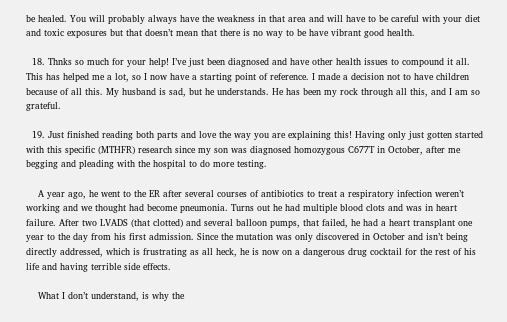be healed. You will probably always have the weakness in that area and will have to be careful with your diet and toxic exposures but that doesn’t mean that there is no way to be have vibrant good health.

  18. Thnks so much for your help! I’ve just been diagnosed and have other health issues to compound it all. This has helped me a lot, so I now have a starting point of reference. I made a decision not to have children because of all this. My husband is sad, but he understands. He has been my rock through all this, and I am so grateful.

  19. Just finished reading both parts and love the way you are explaining this! Having only just gotten started with this specific (MTHFR) research since my son was diagnosed homozygous C677T in October, after me begging and pleading with the hospital to do more testing.

    A year ago, he went to the ER after several courses of antibiotics to treat a respiratory infection weren’t working and we thought had become pneumonia. Turns out he had multiple blood clots and was in heart failure. After two LVADS (that clotted) and several balloon pumps, that failed, he had a heart transplant one year to the day from his first admission. Since the mutation was only discovered in October and isn’t being directly addressed, which is frustrating as all heck, he is now on a dangerous drug cocktail for the rest of his life and having terrible side effects.

    What I don’t understand, is why the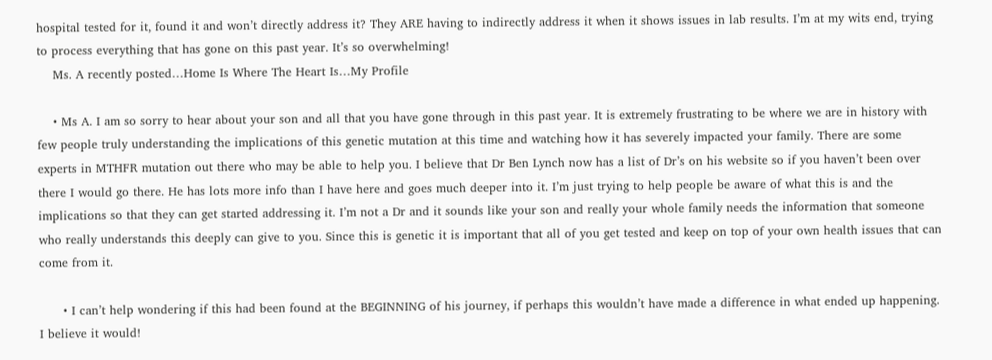hospital tested for it, found it and won’t directly address it? They ARE having to indirectly address it when it shows issues in lab results. I’m at my wits end, trying to process everything that has gone on this past year. It’s so overwhelming!
    Ms. A recently posted…Home Is Where The Heart Is…My Profile

    • Ms A. I am so sorry to hear about your son and all that you have gone through in this past year. It is extremely frustrating to be where we are in history with few people truly understanding the implications of this genetic mutation at this time and watching how it has severely impacted your family. There are some experts in MTHFR mutation out there who may be able to help you. I believe that Dr Ben Lynch now has a list of Dr’s on his website so if you haven’t been over there I would go there. He has lots more info than I have here and goes much deeper into it. I’m just trying to help people be aware of what this is and the implications so that they can get started addressing it. I’m not a Dr and it sounds like your son and really your whole family needs the information that someone who really understands this deeply can give to you. Since this is genetic it is important that all of you get tested and keep on top of your own health issues that can come from it.

      • I can’t help wondering if this had been found at the BEGINNING of his journey, if perhaps this wouldn’t have made a difference in what ended up happening. I believe it would!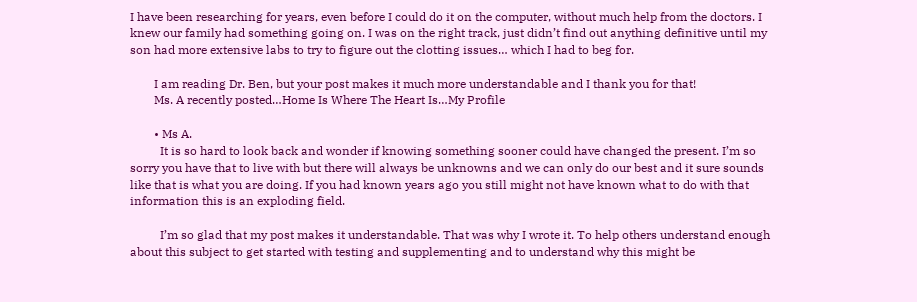I have been researching for years, even before I could do it on the computer, without much help from the doctors. I knew our family had something going on. I was on the right track, just didn’t find out anything definitive until my son had more extensive labs to try to figure out the clotting issues… which I had to beg for.

        I am reading Dr. Ben, but your post makes it much more understandable and I thank you for that!
        Ms. A recently posted…Home Is Where The Heart Is…My Profile

        • Ms A.
          It is so hard to look back and wonder if knowing something sooner could have changed the present. I’m so sorry you have that to live with but there will always be unknowns and we can only do our best and it sure sounds like that is what you are doing. If you had known years ago you still might not have known what to do with that information this is an exploding field.

          I’m so glad that my post makes it understandable. That was why I wrote it. To help others understand enough about this subject to get started with testing and supplementing and to understand why this might be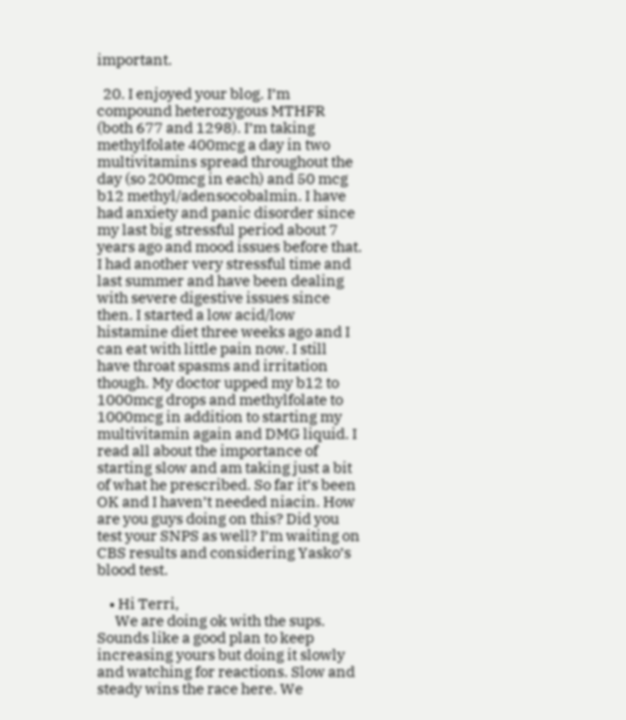important.

  20. I enjoyed your blog. I’m compound heterozygous MTHFR (both 677 and 1298). I’m taking methylfolate 400mcg a day in two multivitamins spread throughout the day (so 200mcg in each) and 50 mcg b12 methyl/adensocobalmin. I have had anxiety and panic disorder since my last big stressful period about 7 years ago and mood issues before that. I had another very stressful time and last summer and have been dealing with severe digestive issues since then. I started a low acid/low histamine diet three weeks ago and I can eat with little pain now. I still have throat spasms and irritation though. My doctor upped my b12 to 1000mcg drops and methylfolate to 1000mcg in addition to starting my multivitamin again and DMG liquid. I read all about the importance of starting slow and am taking just a bit of what he prescribed. So far it’s been OK and I haven’t needed niacin. How are you guys doing on this? Did you test your SNPS as well? I’m waiting on CBS results and considering Yasko’s blood test.

    • Hi Terri,
      We are doing ok with the sups. Sounds like a good plan to keep increasing yours but doing it slowly and watching for reactions. Slow and steady wins the race here. We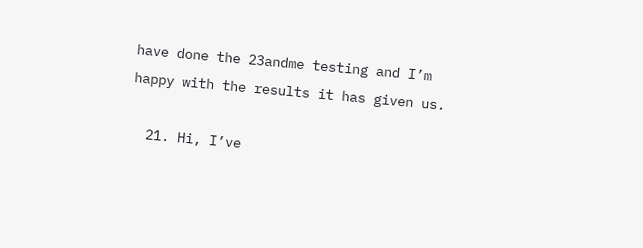have done the 23andme testing and I’m happy with the results it has given us.

  21. Hi, I’ve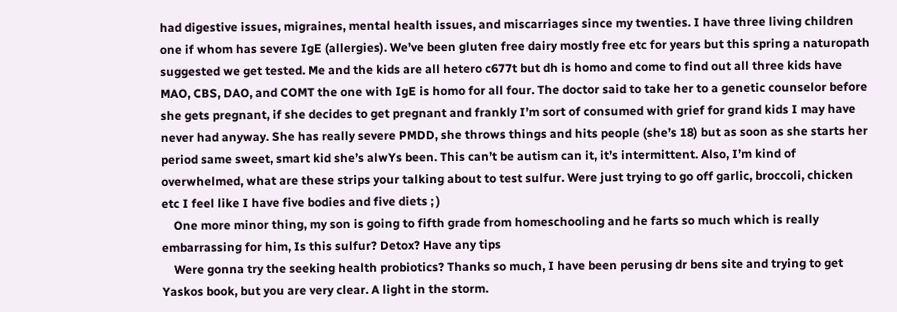had digestive issues, migraines, mental health issues, and miscarriages since my twenties. I have three living children one if whom has severe IgE (allergies). We’ve been gluten free dairy mostly free etc for years but this spring a naturopath suggested we get tested. Me and the kids are all hetero c677t but dh is homo and come to find out all three kids have MAO, CBS, DAO, and COMT the one with IgE is homo for all four. The doctor said to take her to a genetic counselor before she gets pregnant, if she decides to get pregnant and frankly I’m sort of consumed with grief for grand kids I may have never had anyway. She has really severe PMDD, she throws things and hits people (she’s 18) but as soon as she starts her period same sweet, smart kid she’s alwYs been. This can’t be autism can it, it’s intermittent. Also, I’m kind of overwhelmed, what are these strips your talking about to test sulfur. Were just trying to go off garlic, broccoli, chicken etc I feel like I have five bodies and five diets ; )
    One more minor thing, my son is going to fifth grade from homeschooling and he farts so much which is really embarrassing for him, Is this sulfur? Detox? Have any tips
    Were gonna try the seeking health probiotics? Thanks so much, I have been perusing dr bens site and trying to get Yaskos book, but you are very clear. A light in the storm.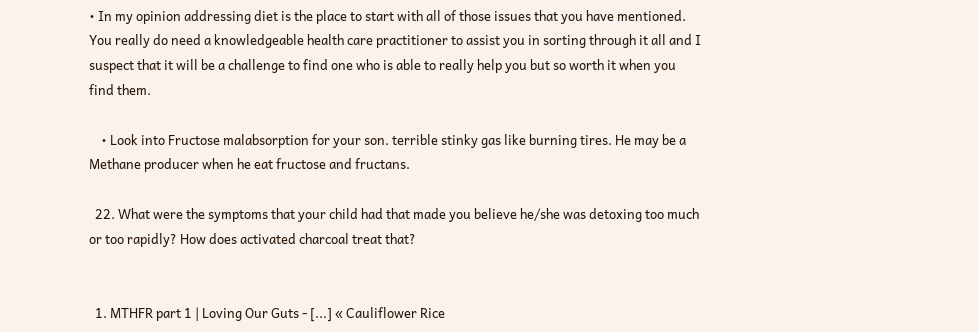• In my opinion addressing diet is the place to start with all of those issues that you have mentioned. You really do need a knowledgeable health care practitioner to assist you in sorting through it all and I suspect that it will be a challenge to find one who is able to really help you but so worth it when you find them.

    • Look into Fructose malabsorption for your son. terrible stinky gas like burning tires. He may be a Methane producer when he eat fructose and fructans.

  22. What were the symptoms that your child had that made you believe he/she was detoxing too much or too rapidly? How does activated charcoal treat that?


  1. MTHFR part 1 | Loving Our Guts - [...] « Cauliflower Rice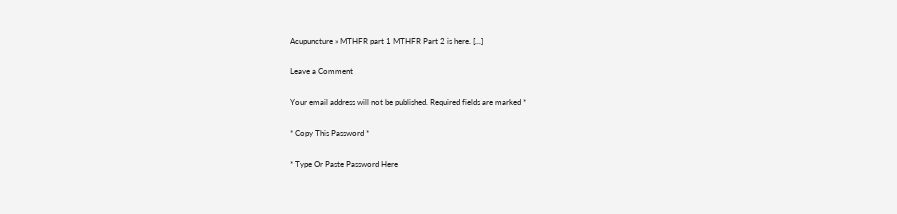Acupuncture » MTHFR part 1 MTHFR Part 2 is here. [...]

Leave a Comment

Your email address will not be published. Required fields are marked *

* Copy This Password *

* Type Or Paste Password Here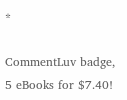*

CommentLuv badge, 5 eBooks for $7.40!